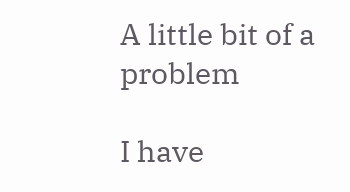A little bit of a problem

I have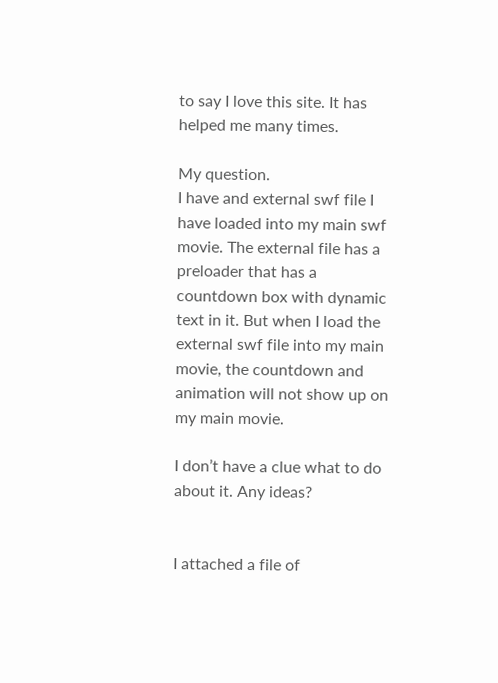to say I love this site. It has helped me many times.

My question.
I have and external swf file I have loaded into my main swf movie. The external file has a preloader that has a countdown box with dynamic text in it. But when I load the external swf file into my main movie, the countdown and animation will not show up on my main movie.

I don’t have a clue what to do about it. Any ideas?


I attached a file of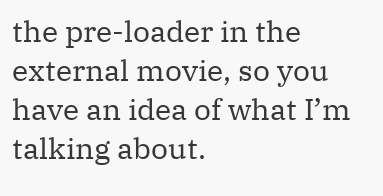the pre-loader in the external movie, so you have an idea of what I’m talking about.